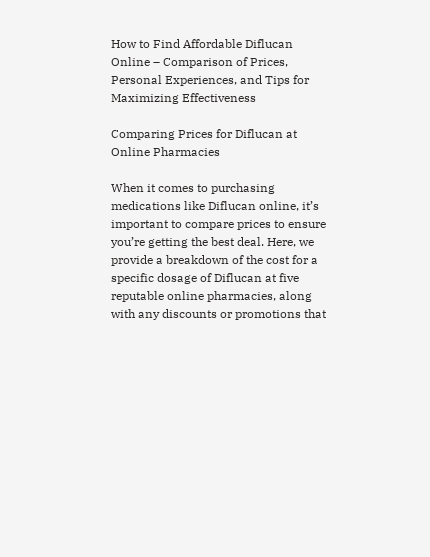How to Find Affordable Diflucan Online – Comparison of Prices, Personal Experiences, and Tips for Maximizing Effectiveness

Comparing Prices for Diflucan at Online Pharmacies

When it comes to purchasing medications like Diflucan online, it’s important to compare prices to ensure you’re getting the best deal. Here, we provide a breakdown of the cost for a specific dosage of Diflucan at five reputable online pharmacies, along with any discounts or promotions that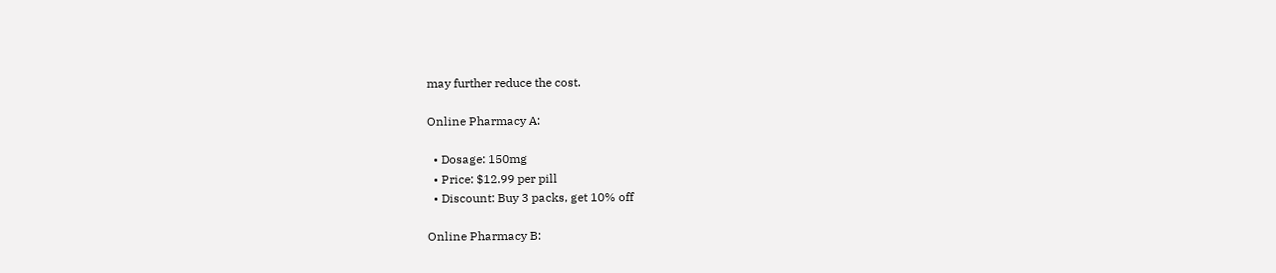may further reduce the cost.

Online Pharmacy A:

  • Dosage: 150mg
  • Price: $12.99 per pill
  • Discount: Buy 3 packs, get 10% off

Online Pharmacy B: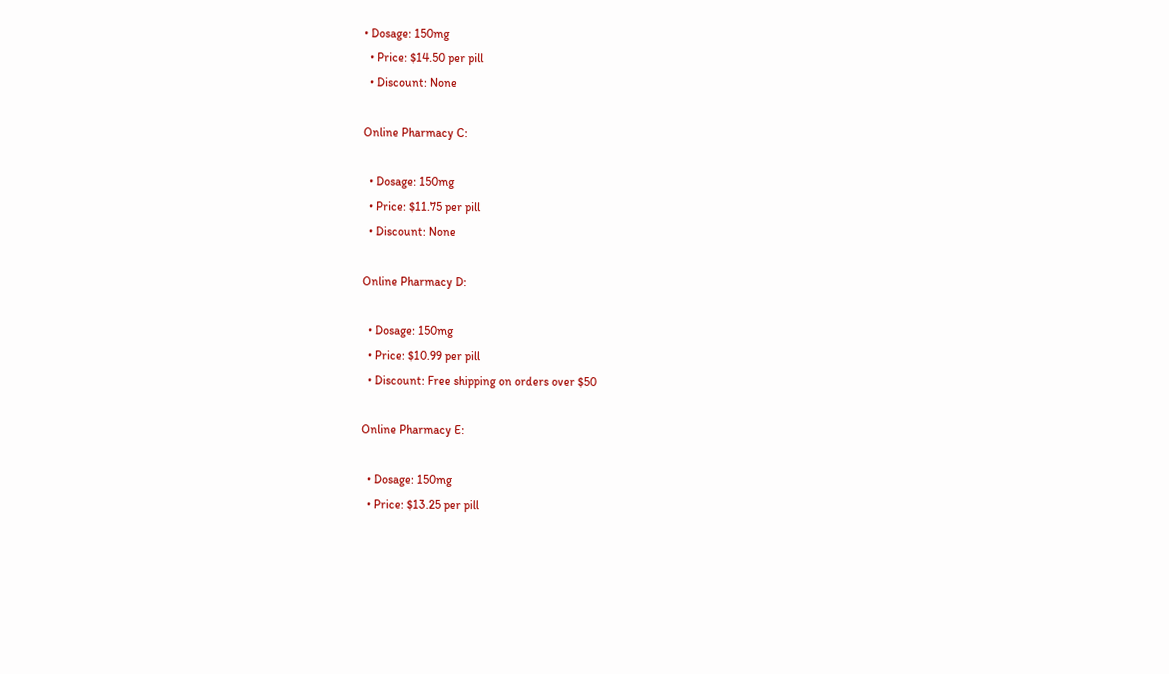• Dosage: 150mg
  • Price: $14.50 per pill
  • Discount: None

Online Pharmacy C:

  • Dosage: 150mg
  • Price: $11.75 per pill
  • Discount: None

Online Pharmacy D:

  • Dosage: 150mg
  • Price: $10.99 per pill
  • Discount: Free shipping on orders over $50

Online Pharmacy E:

  • Dosage: 150mg
  • Price: $13.25 per pill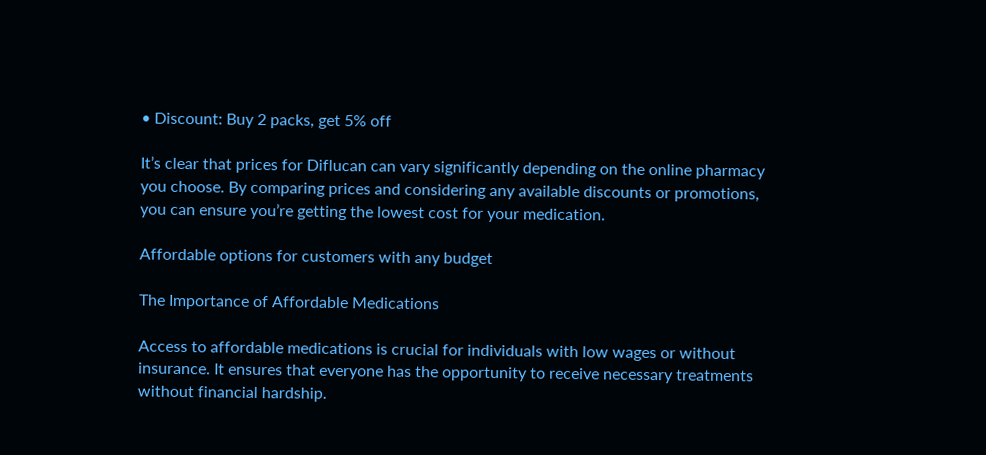• Discount: Buy 2 packs, get 5% off

It’s clear that prices for Diflucan can vary significantly depending on the online pharmacy you choose. By comparing prices and considering any available discounts or promotions, you can ensure you’re getting the lowest cost for your medication.

Affordable options for customers with any budget

The Importance of Affordable Medications

Access to affordable medications is crucial for individuals with low wages or without insurance. It ensures that everyone has the opportunity to receive necessary treatments without financial hardship.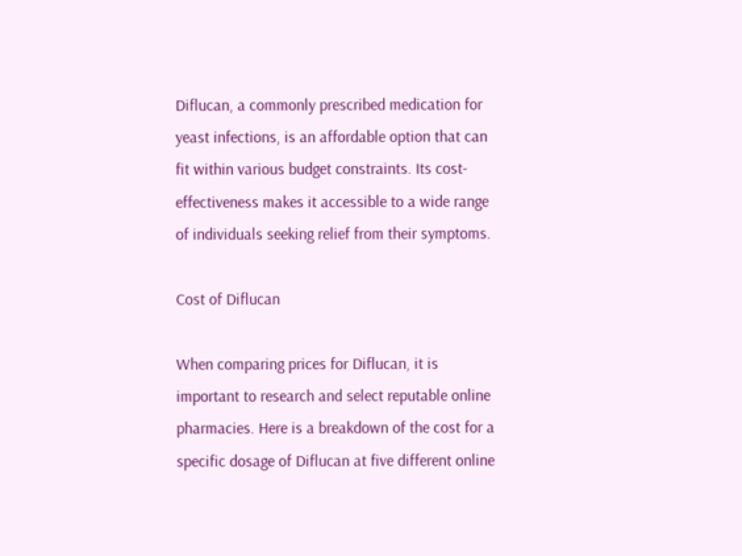Diflucan, a commonly prescribed medication for yeast infections, is an affordable option that can fit within various budget constraints. Its cost-effectiveness makes it accessible to a wide range of individuals seeking relief from their symptoms.

Cost of Diflucan

When comparing prices for Diflucan, it is important to research and select reputable online pharmacies. Here is a breakdown of the cost for a specific dosage of Diflucan at five different online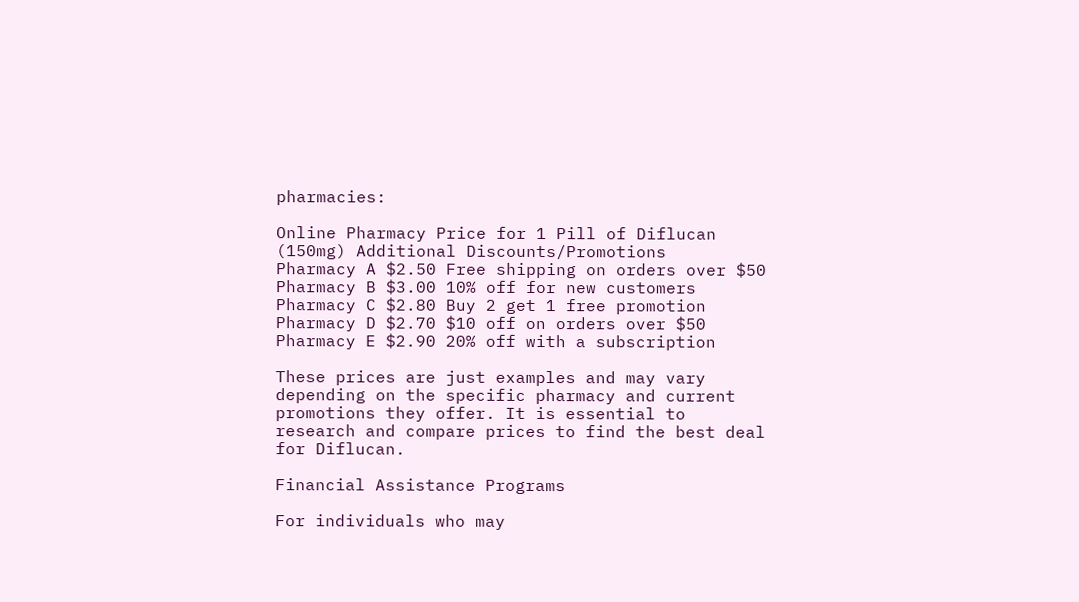pharmacies:

Online Pharmacy Price for 1 Pill of Diflucan (150mg) Additional Discounts/Promotions
Pharmacy A $2.50 Free shipping on orders over $50
Pharmacy B $3.00 10% off for new customers
Pharmacy C $2.80 Buy 2 get 1 free promotion
Pharmacy D $2.70 $10 off on orders over $50
Pharmacy E $2.90 20% off with a subscription

These prices are just examples and may vary depending on the specific pharmacy and current promotions they offer. It is essential to research and compare prices to find the best deal for Diflucan.

Financial Assistance Programs

For individuals who may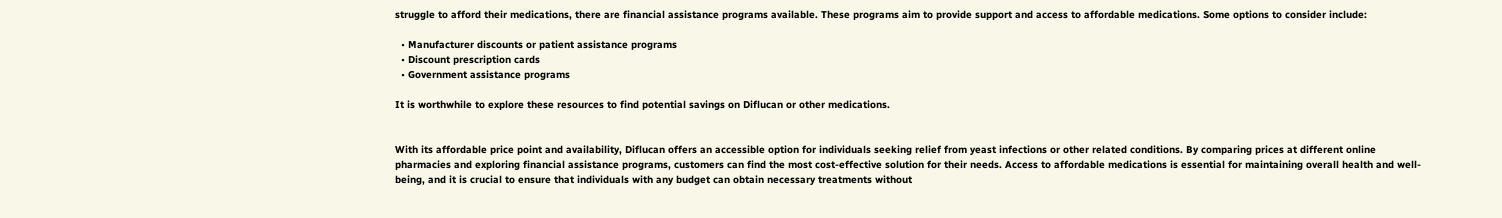struggle to afford their medications, there are financial assistance programs available. These programs aim to provide support and access to affordable medications. Some options to consider include:

  • Manufacturer discounts or patient assistance programs
  • Discount prescription cards
  • Government assistance programs

It is worthwhile to explore these resources to find potential savings on Diflucan or other medications.


With its affordable price point and availability, Diflucan offers an accessible option for individuals seeking relief from yeast infections or other related conditions. By comparing prices at different online pharmacies and exploring financial assistance programs, customers can find the most cost-effective solution for their needs. Access to affordable medications is essential for maintaining overall health and well-being, and it is crucial to ensure that individuals with any budget can obtain necessary treatments without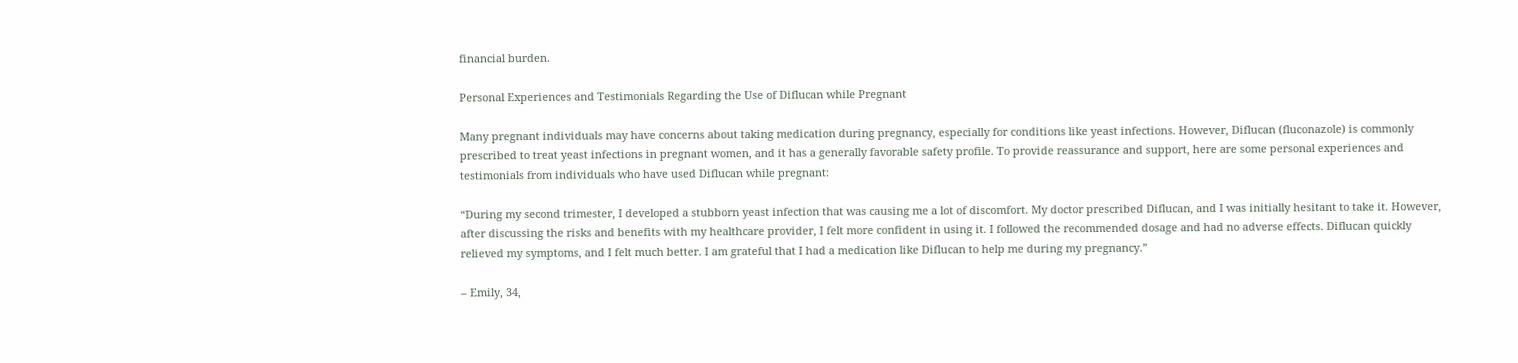financial burden.

Personal Experiences and Testimonials Regarding the Use of Diflucan while Pregnant

Many pregnant individuals may have concerns about taking medication during pregnancy, especially for conditions like yeast infections. However, Diflucan (fluconazole) is commonly prescribed to treat yeast infections in pregnant women, and it has a generally favorable safety profile. To provide reassurance and support, here are some personal experiences and testimonials from individuals who have used Diflucan while pregnant:

“During my second trimester, I developed a stubborn yeast infection that was causing me a lot of discomfort. My doctor prescribed Diflucan, and I was initially hesitant to take it. However, after discussing the risks and benefits with my healthcare provider, I felt more confident in using it. I followed the recommended dosage and had no adverse effects. Diflucan quickly relieved my symptoms, and I felt much better. I am grateful that I had a medication like Diflucan to help me during my pregnancy.”

– Emily, 34,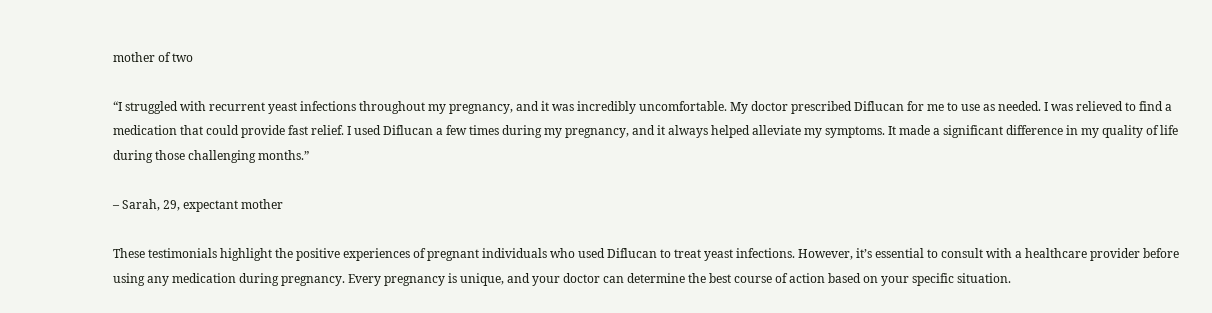mother of two

“I struggled with recurrent yeast infections throughout my pregnancy, and it was incredibly uncomfortable. My doctor prescribed Diflucan for me to use as needed. I was relieved to find a medication that could provide fast relief. I used Diflucan a few times during my pregnancy, and it always helped alleviate my symptoms. It made a significant difference in my quality of life during those challenging months.”

– Sarah, 29, expectant mother

These testimonials highlight the positive experiences of pregnant individuals who used Diflucan to treat yeast infections. However, it’s essential to consult with a healthcare provider before using any medication during pregnancy. Every pregnancy is unique, and your doctor can determine the best course of action based on your specific situation.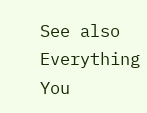See also  Everything You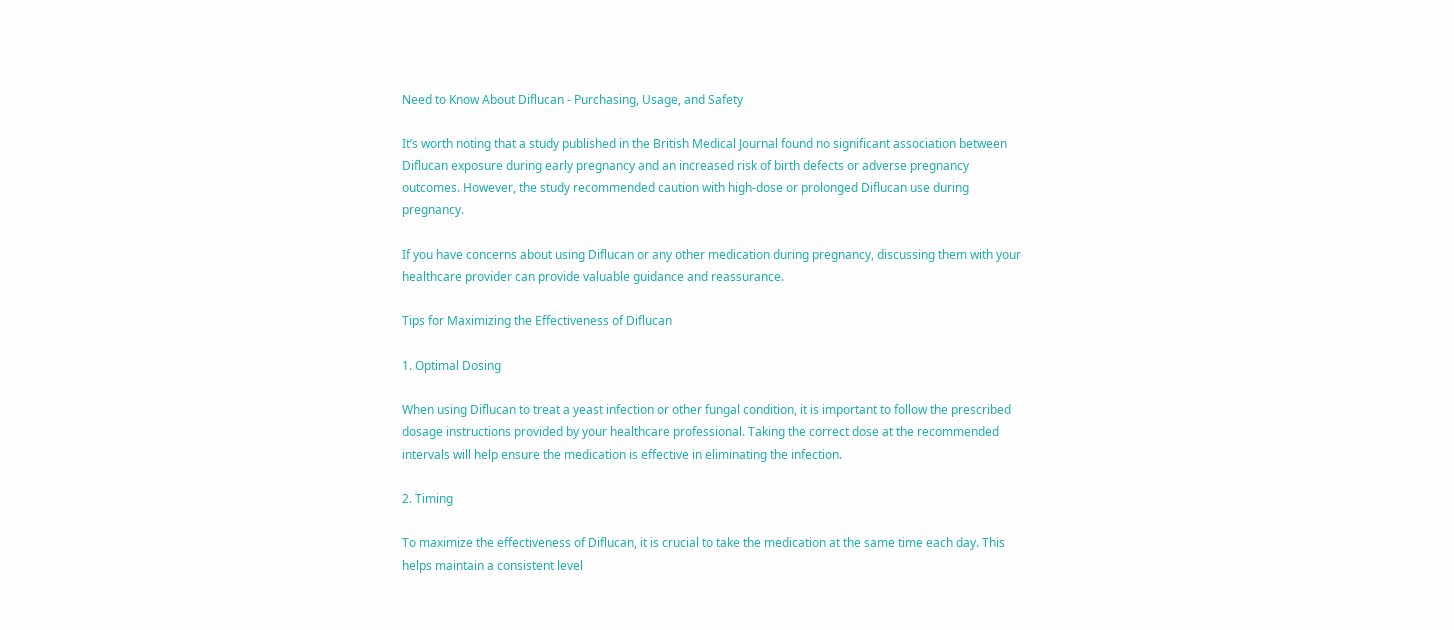Need to Know About Diflucan - Purchasing, Usage, and Safety

It’s worth noting that a study published in the British Medical Journal found no significant association between Diflucan exposure during early pregnancy and an increased risk of birth defects or adverse pregnancy outcomes. However, the study recommended caution with high-dose or prolonged Diflucan use during pregnancy.

If you have concerns about using Diflucan or any other medication during pregnancy, discussing them with your healthcare provider can provide valuable guidance and reassurance.

Tips for Maximizing the Effectiveness of Diflucan

1. Optimal Dosing

When using Diflucan to treat a yeast infection or other fungal condition, it is important to follow the prescribed dosage instructions provided by your healthcare professional. Taking the correct dose at the recommended intervals will help ensure the medication is effective in eliminating the infection.

2. Timing

To maximize the effectiveness of Diflucan, it is crucial to take the medication at the same time each day. This helps maintain a consistent level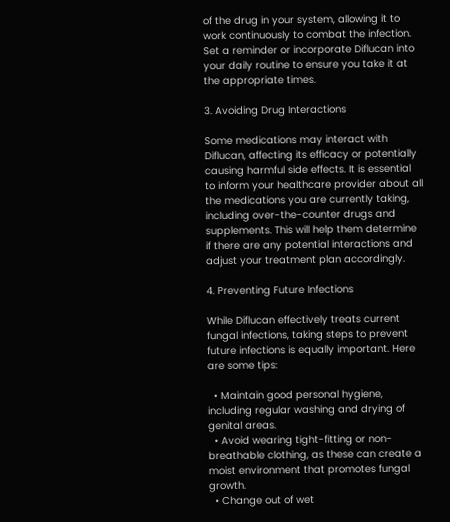of the drug in your system, allowing it to work continuously to combat the infection. Set a reminder or incorporate Diflucan into your daily routine to ensure you take it at the appropriate times.

3. Avoiding Drug Interactions

Some medications may interact with Diflucan, affecting its efficacy or potentially causing harmful side effects. It is essential to inform your healthcare provider about all the medications you are currently taking, including over-the-counter drugs and supplements. This will help them determine if there are any potential interactions and adjust your treatment plan accordingly.

4. Preventing Future Infections

While Diflucan effectively treats current fungal infections, taking steps to prevent future infections is equally important. Here are some tips:

  • Maintain good personal hygiene, including regular washing and drying of genital areas.
  • Avoid wearing tight-fitting or non-breathable clothing, as these can create a moist environment that promotes fungal growth.
  • Change out of wet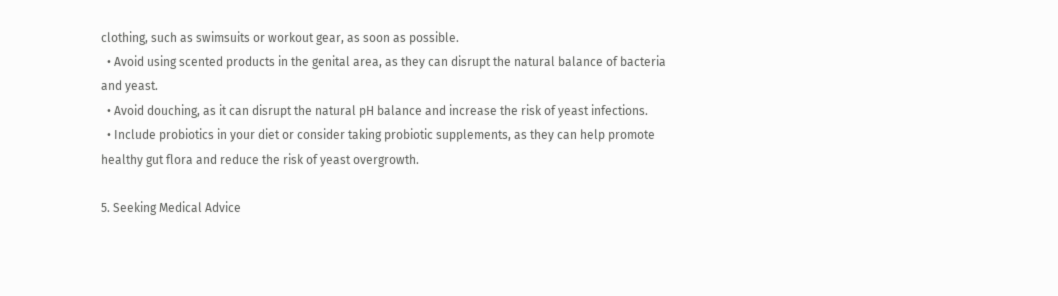clothing, such as swimsuits or workout gear, as soon as possible.
  • Avoid using scented products in the genital area, as they can disrupt the natural balance of bacteria and yeast.
  • Avoid douching, as it can disrupt the natural pH balance and increase the risk of yeast infections.
  • Include probiotics in your diet or consider taking probiotic supplements, as they can help promote healthy gut flora and reduce the risk of yeast overgrowth.

5. Seeking Medical Advice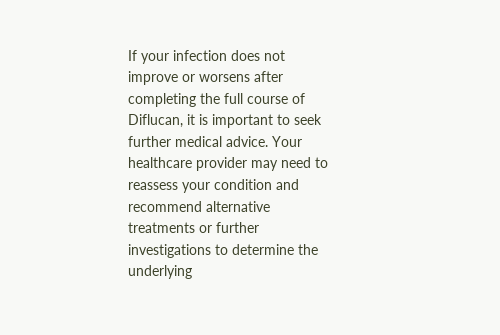If your infection does not improve or worsens after completing the full course of Diflucan, it is important to seek further medical advice. Your healthcare provider may need to reassess your condition and recommend alternative treatments or further investigations to determine the underlying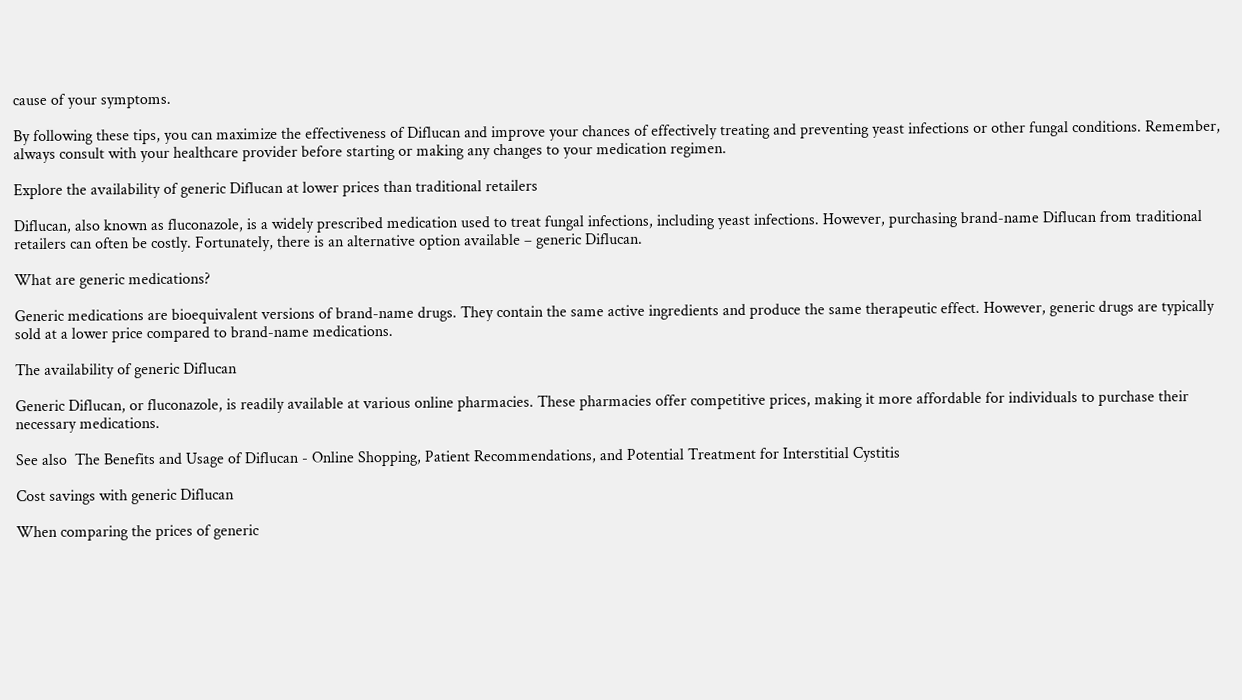cause of your symptoms.

By following these tips, you can maximize the effectiveness of Diflucan and improve your chances of effectively treating and preventing yeast infections or other fungal conditions. Remember, always consult with your healthcare provider before starting or making any changes to your medication regimen.

Explore the availability of generic Diflucan at lower prices than traditional retailers

Diflucan, also known as fluconazole, is a widely prescribed medication used to treat fungal infections, including yeast infections. However, purchasing brand-name Diflucan from traditional retailers can often be costly. Fortunately, there is an alternative option available – generic Diflucan.

What are generic medications?

Generic medications are bioequivalent versions of brand-name drugs. They contain the same active ingredients and produce the same therapeutic effect. However, generic drugs are typically sold at a lower price compared to brand-name medications.

The availability of generic Diflucan

Generic Diflucan, or fluconazole, is readily available at various online pharmacies. These pharmacies offer competitive prices, making it more affordable for individuals to purchase their necessary medications.

See also  The Benefits and Usage of Diflucan - Online Shopping, Patient Recommendations, and Potential Treatment for Interstitial Cystitis

Cost savings with generic Diflucan

When comparing the prices of generic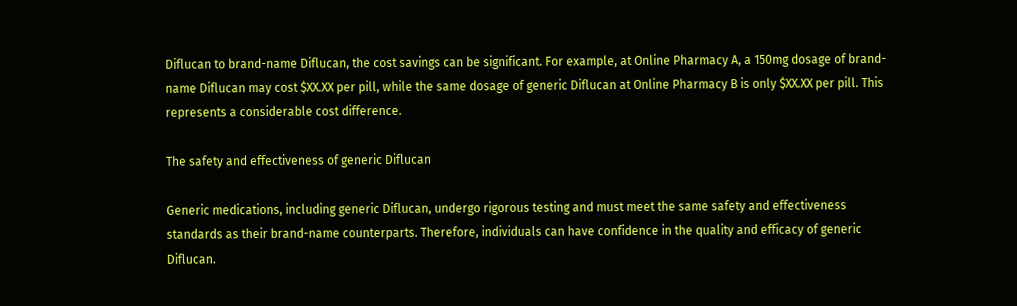Diflucan to brand-name Diflucan, the cost savings can be significant. For example, at Online Pharmacy A, a 150mg dosage of brand-name Diflucan may cost $XX.XX per pill, while the same dosage of generic Diflucan at Online Pharmacy B is only $XX.XX per pill. This represents a considerable cost difference.

The safety and effectiveness of generic Diflucan

Generic medications, including generic Diflucan, undergo rigorous testing and must meet the same safety and effectiveness standards as their brand-name counterparts. Therefore, individuals can have confidence in the quality and efficacy of generic Diflucan.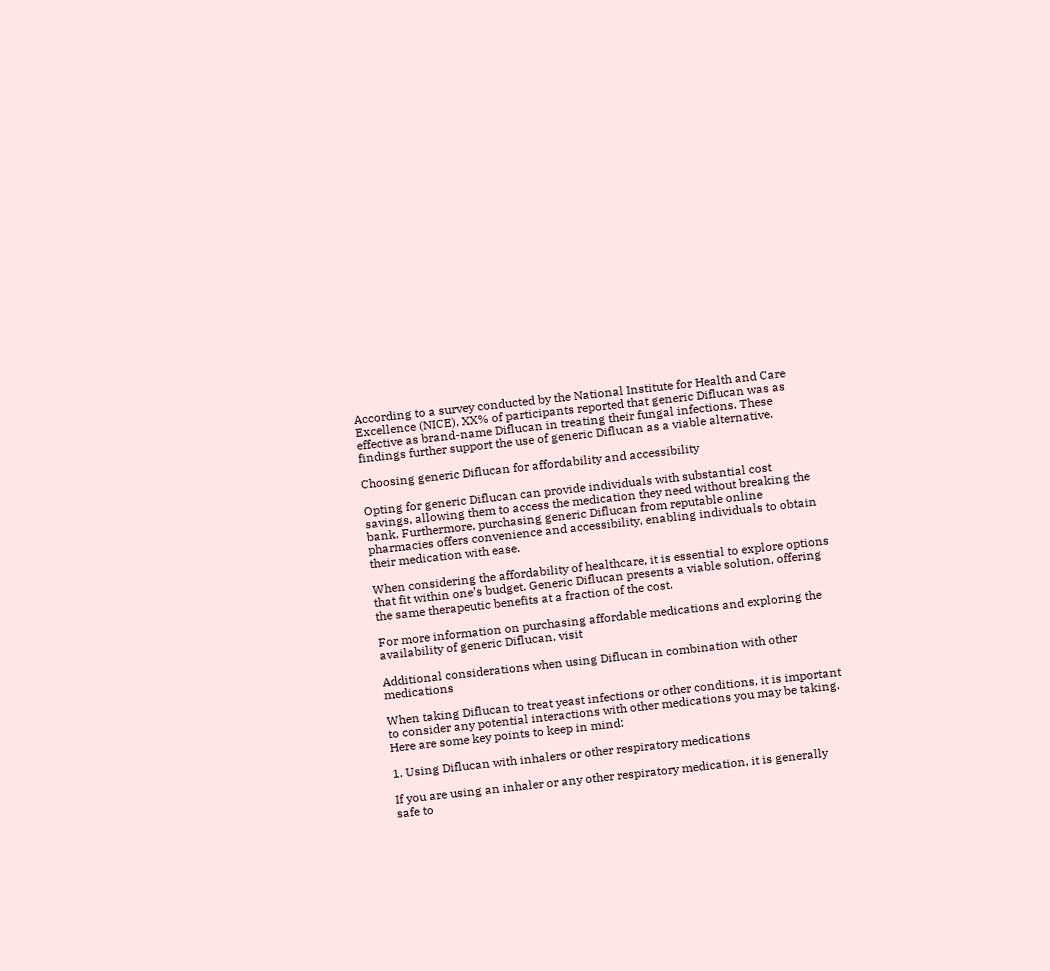According to a survey conducted by the National Institute for Health and Care Excellence (NICE), XX% of participants reported that generic Diflucan was as effective as brand-name Diflucan in treating their fungal infections. These findings further support the use of generic Diflucan as a viable alternative.

Choosing generic Diflucan for affordability and accessibility

Opting for generic Diflucan can provide individuals with substantial cost savings, allowing them to access the medication they need without breaking the bank. Furthermore, purchasing generic Diflucan from reputable online pharmacies offers convenience and accessibility, enabling individuals to obtain their medication with ease.

When considering the affordability of healthcare, it is essential to explore options that fit within one’s budget. Generic Diflucan presents a viable solution, offering the same therapeutic benefits at a fraction of the cost.

For more information on purchasing affordable medications and exploring the availability of generic Diflucan, visit

Additional considerations when using Diflucan in combination with other medications

When taking Diflucan to treat yeast infections or other conditions, it is important to consider any potential interactions with other medications you may be taking. Here are some key points to keep in mind:

1. Using Diflucan with inhalers or other respiratory medications

If you are using an inhaler or any other respiratory medication, it is generally safe to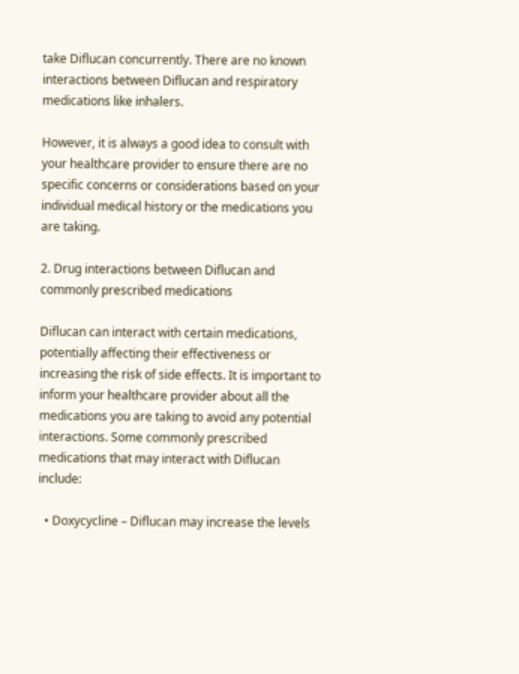take Diflucan concurrently. There are no known interactions between Diflucan and respiratory medications like inhalers.

However, it is always a good idea to consult with your healthcare provider to ensure there are no specific concerns or considerations based on your individual medical history or the medications you are taking.

2. Drug interactions between Diflucan and commonly prescribed medications

Diflucan can interact with certain medications, potentially affecting their effectiveness or increasing the risk of side effects. It is important to inform your healthcare provider about all the medications you are taking to avoid any potential interactions. Some commonly prescribed medications that may interact with Diflucan include:

  • Doxycycline – Diflucan may increase the levels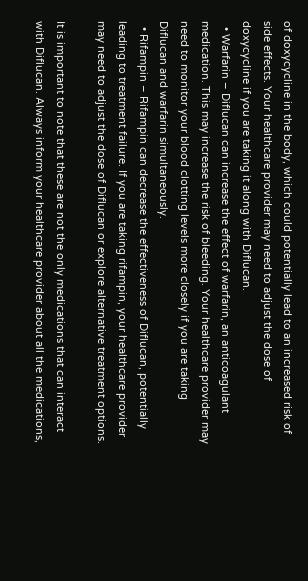of doxycycline in the body, which could potentially lead to an increased risk of side effects. Your healthcare provider may need to adjust the dose of doxycycline if you are taking it along with Diflucan.
  • Warfarin – Diflucan can increase the effect of warfarin, an anticoagulant medication. This may increase the risk of bleeding. Your healthcare provider may need to monitor your blood clotting levels more closely if you are taking Diflucan and warfarin simultaneously.
  • Rifampin – Rifampin can decrease the effectiveness of Diflucan, potentially leading to treatment failure. If you are taking rifampin, your healthcare provider may need to adjust the dose of Diflucan or explore alternative treatment options.

It is important to note that these are not the only medications that can interact with Diflucan. Always inform your healthcare provider about all the medications,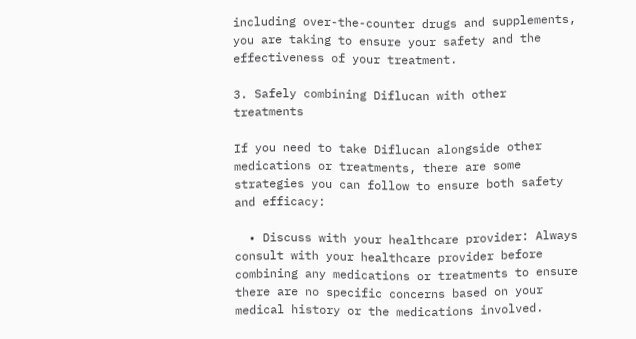including over-the-counter drugs and supplements, you are taking to ensure your safety and the effectiveness of your treatment.

3. Safely combining Diflucan with other treatments

If you need to take Diflucan alongside other medications or treatments, there are some strategies you can follow to ensure both safety and efficacy:

  • Discuss with your healthcare provider: Always consult with your healthcare provider before combining any medications or treatments to ensure there are no specific concerns based on your medical history or the medications involved.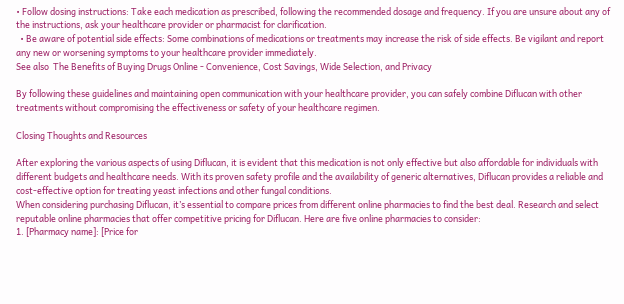• Follow dosing instructions: Take each medication as prescribed, following the recommended dosage and frequency. If you are unsure about any of the instructions, ask your healthcare provider or pharmacist for clarification.
  • Be aware of potential side effects: Some combinations of medications or treatments may increase the risk of side effects. Be vigilant and report any new or worsening symptoms to your healthcare provider immediately.
See also  The Benefits of Buying Drugs Online - Convenience, Cost Savings, Wide Selection, and Privacy

By following these guidelines and maintaining open communication with your healthcare provider, you can safely combine Diflucan with other treatments without compromising the effectiveness or safety of your healthcare regimen.

Closing Thoughts and Resources

After exploring the various aspects of using Diflucan, it is evident that this medication is not only effective but also affordable for individuals with different budgets and healthcare needs. With its proven safety profile and the availability of generic alternatives, Diflucan provides a reliable and cost-effective option for treating yeast infections and other fungal conditions.
When considering purchasing Diflucan, it’s essential to compare prices from different online pharmacies to find the best deal. Research and select reputable online pharmacies that offer competitive pricing for Diflucan. Here are five online pharmacies to consider:
1. [Pharmacy name]: [Price for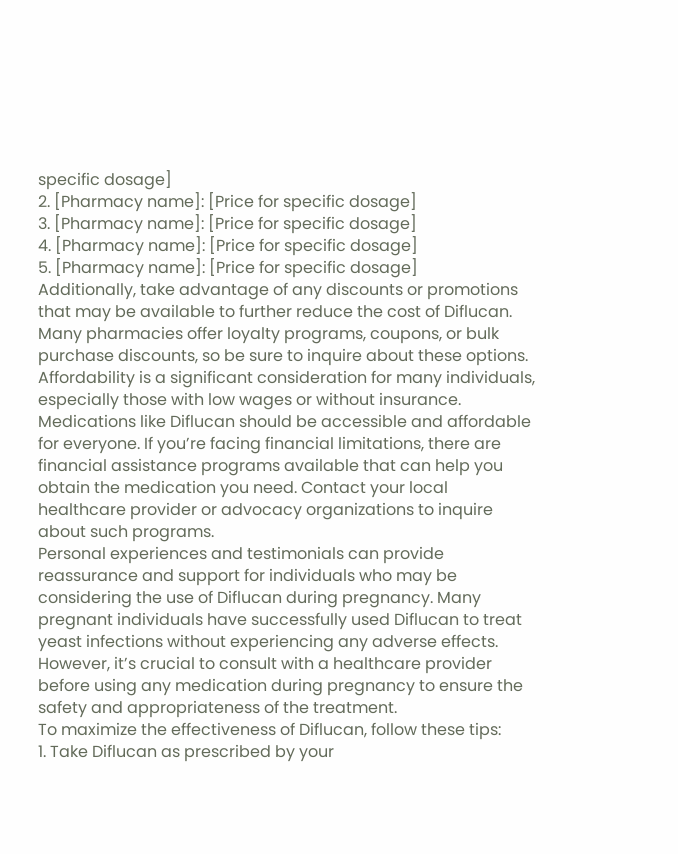specific dosage]
2. [Pharmacy name]: [Price for specific dosage]
3. [Pharmacy name]: [Price for specific dosage]
4. [Pharmacy name]: [Price for specific dosage]
5. [Pharmacy name]: [Price for specific dosage]
Additionally, take advantage of any discounts or promotions that may be available to further reduce the cost of Diflucan. Many pharmacies offer loyalty programs, coupons, or bulk purchase discounts, so be sure to inquire about these options.
Affordability is a significant consideration for many individuals, especially those with low wages or without insurance. Medications like Diflucan should be accessible and affordable for everyone. If you’re facing financial limitations, there are financial assistance programs available that can help you obtain the medication you need. Contact your local healthcare provider or advocacy organizations to inquire about such programs.
Personal experiences and testimonials can provide reassurance and support for individuals who may be considering the use of Diflucan during pregnancy. Many pregnant individuals have successfully used Diflucan to treat yeast infections without experiencing any adverse effects. However, it’s crucial to consult with a healthcare provider before using any medication during pregnancy to ensure the safety and appropriateness of the treatment.
To maximize the effectiveness of Diflucan, follow these tips:
1. Take Diflucan as prescribed by your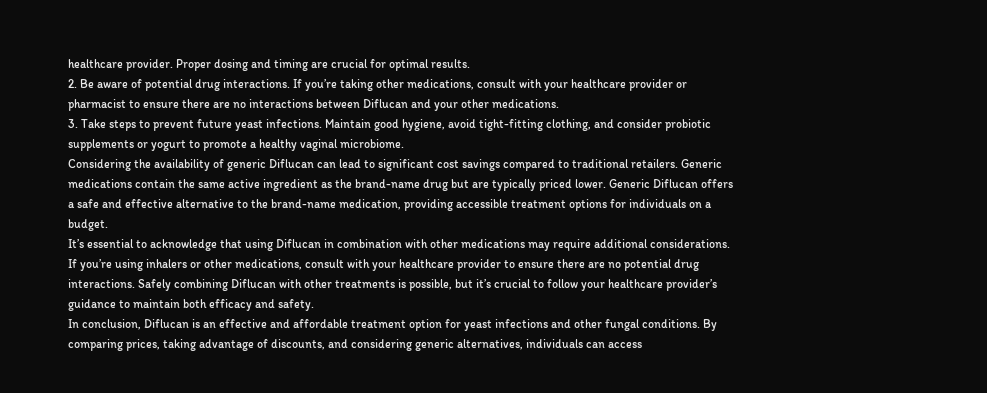healthcare provider. Proper dosing and timing are crucial for optimal results.
2. Be aware of potential drug interactions. If you’re taking other medications, consult with your healthcare provider or pharmacist to ensure there are no interactions between Diflucan and your other medications.
3. Take steps to prevent future yeast infections. Maintain good hygiene, avoid tight-fitting clothing, and consider probiotic supplements or yogurt to promote a healthy vaginal microbiome.
Considering the availability of generic Diflucan can lead to significant cost savings compared to traditional retailers. Generic medications contain the same active ingredient as the brand-name drug but are typically priced lower. Generic Diflucan offers a safe and effective alternative to the brand-name medication, providing accessible treatment options for individuals on a budget.
It’s essential to acknowledge that using Diflucan in combination with other medications may require additional considerations. If you’re using inhalers or other medications, consult with your healthcare provider to ensure there are no potential drug interactions. Safely combining Diflucan with other treatments is possible, but it’s crucial to follow your healthcare provider’s guidance to maintain both efficacy and safety.
In conclusion, Diflucan is an effective and affordable treatment option for yeast infections and other fungal conditions. By comparing prices, taking advantage of discounts, and considering generic alternatives, individuals can access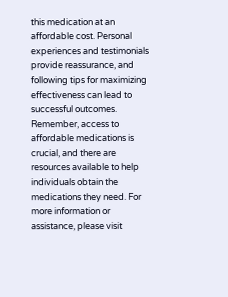this medication at an affordable cost. Personal experiences and testimonials provide reassurance, and following tips for maximizing effectiveness can lead to successful outcomes. Remember, access to affordable medications is crucial, and there are resources available to help individuals obtain the medications they need. For more information or assistance, please visit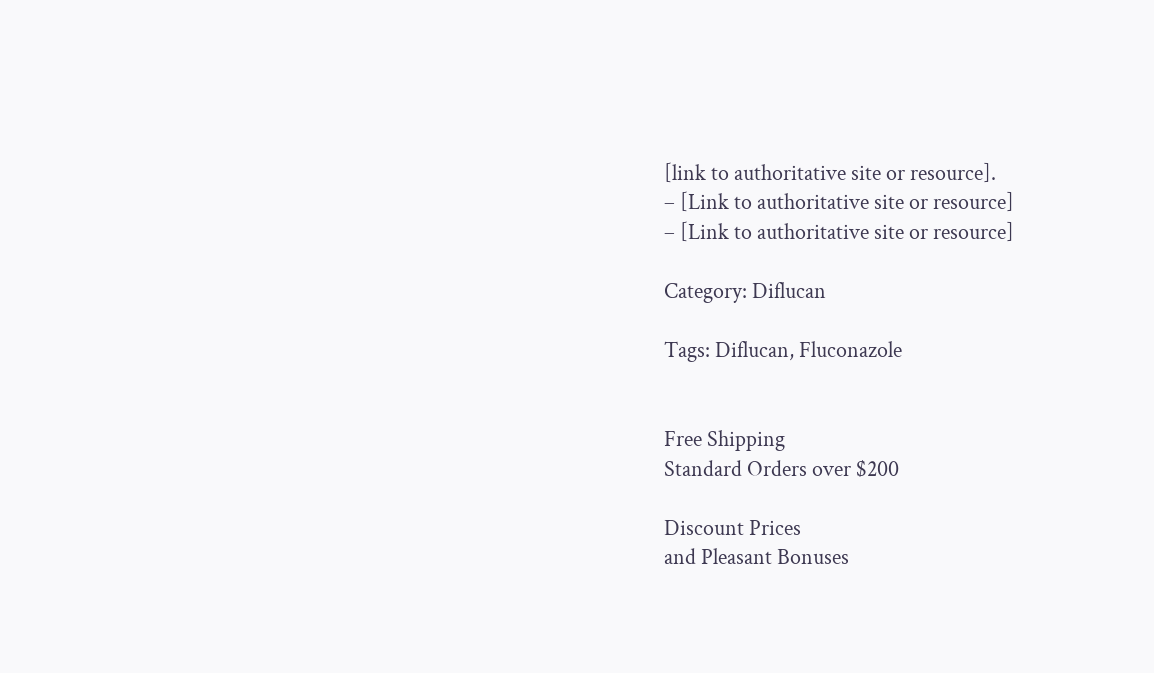[link to authoritative site or resource].
– [Link to authoritative site or resource]
– [Link to authoritative site or resource]

Category: Diflucan

Tags: Diflucan, Fluconazole


Free Shipping
Standard Orders over $200

Discount Prices
and Pleasant Bonuses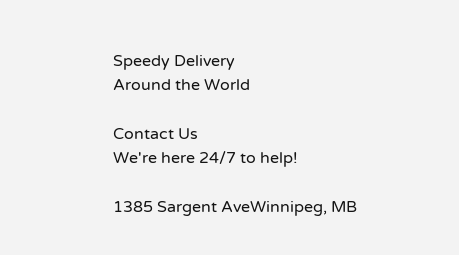Speedy Delivery
Around the World

Contact Us
We're here 24/7 to help!

1385 Sargent AveWinnipeg, MB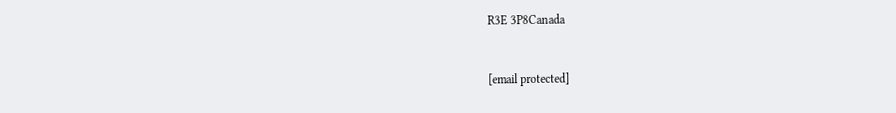R3E 3P8Canada


[email protected]